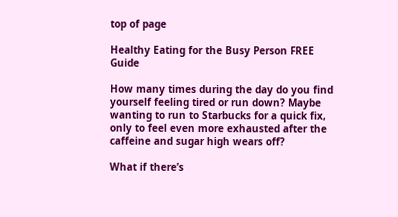top of page

Healthy Eating for the Busy Person FREE Guide

How many times during the day do you find yourself feeling tired or run down? Maybe wanting to run to Starbucks for a quick fix, only to feel even more exhausted after the caffeine and sugar high wears off?

What if there’s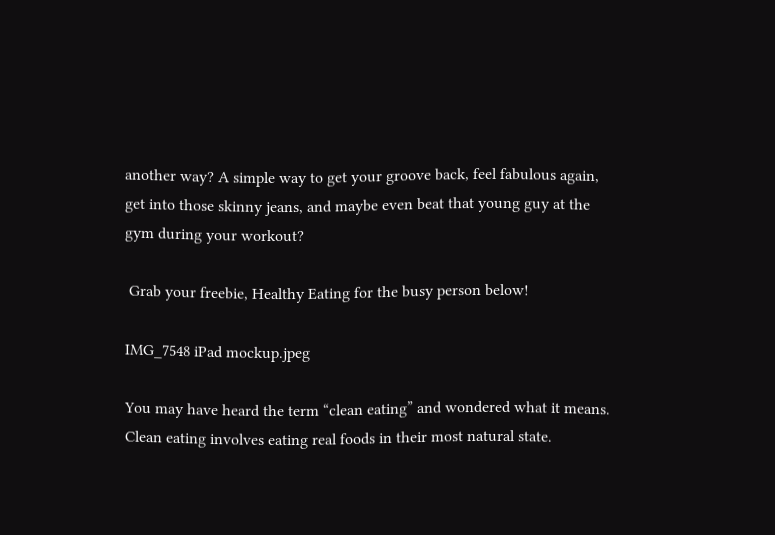another way? A simple way to get your groove back, feel fabulous again, get into those skinny jeans, and maybe even beat that young guy at the gym during your workout?

 Grab your freebie, Healthy Eating for the busy person below!

IMG_7548 iPad mockup.jpeg

You may have heard the term “clean eating” and wondered what it means. Clean eating involves eating real foods in their most natural state.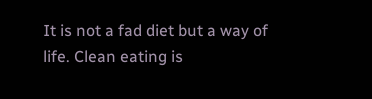It is not a fad diet but a way of life. Clean eating is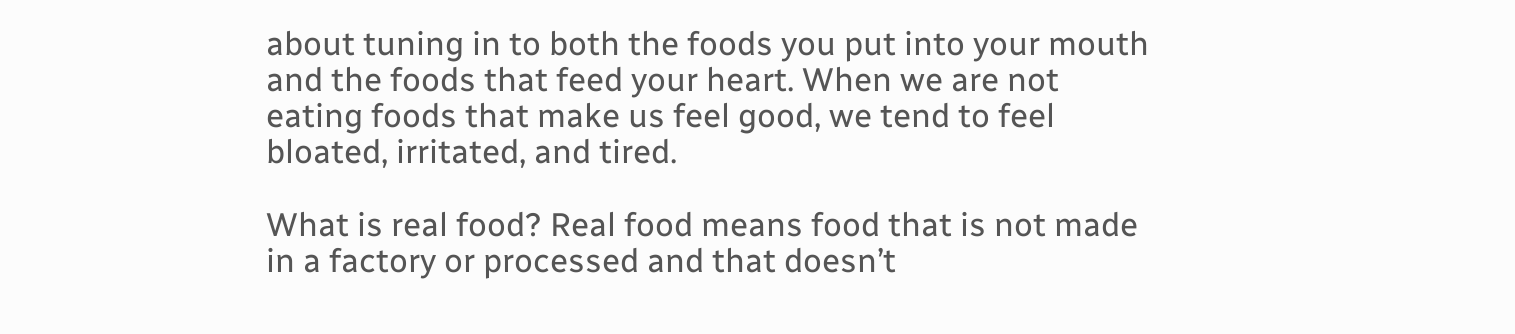about tuning in to both the foods you put into your mouth and the foods that feed your heart. When we are not eating foods that make us feel good, we tend to feel bloated, irritated, and tired.

What is real food? Real food means food that is not made in a factory or processed and that doesn’t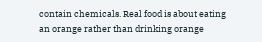contain chemicals. Real food is about eating an orange rather than drinking orange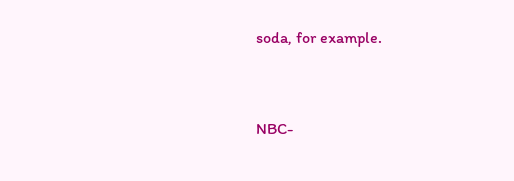soda, for example.


NBC-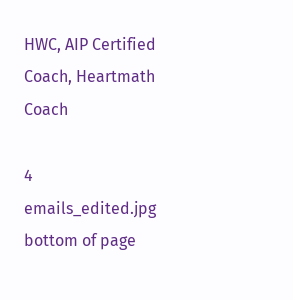HWC, AIP Certified Coach, Heartmath Coach

4 emails_edited.jpg
bottom of page